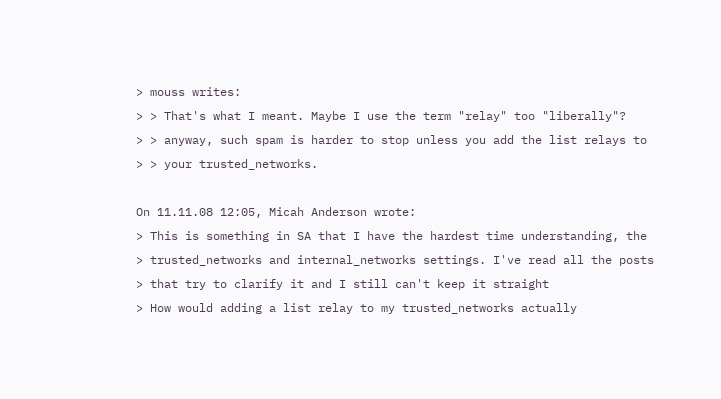> mouss writes:
> > That's what I meant. Maybe I use the term "relay" too "liberally"?
> > anyway, such spam is harder to stop unless you add the list relays to
> > your trusted_networks.

On 11.11.08 12:05, Micah Anderson wrote:
> This is something in SA that I have the hardest time understanding, the
> trusted_networks and internal_networks settings. I've read all the posts
> that try to clarify it and I still can't keep it straight
> How would adding a list relay to my trusted_networks actually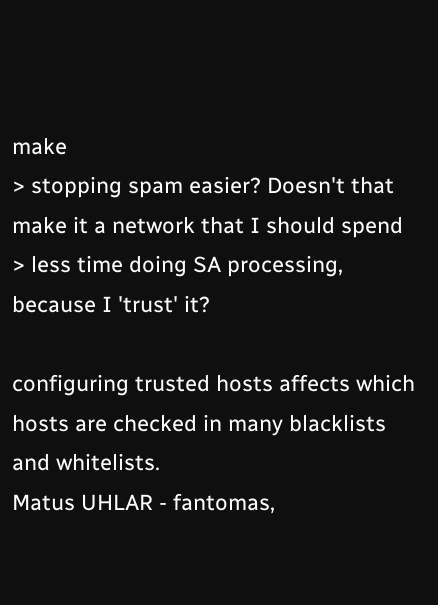make
> stopping spam easier? Doesn't that make it a network that I should spend
> less time doing SA processing, because I 'trust' it?

configuring trusted hosts affects which hosts are checked in many blacklists
and whitelists.
Matus UHLAR - fantomas,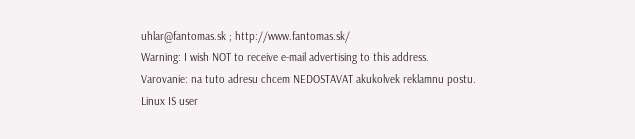uhlar@fantomas.sk ; http://www.fantomas.sk/
Warning: I wish NOT to receive e-mail advertising to this address.
Varovanie: na tuto adresu chcem NEDOSTAVAT akukolvek reklamnu postu.
Linux IS user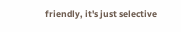friendly, it's just selective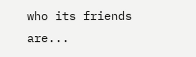who its friends are...